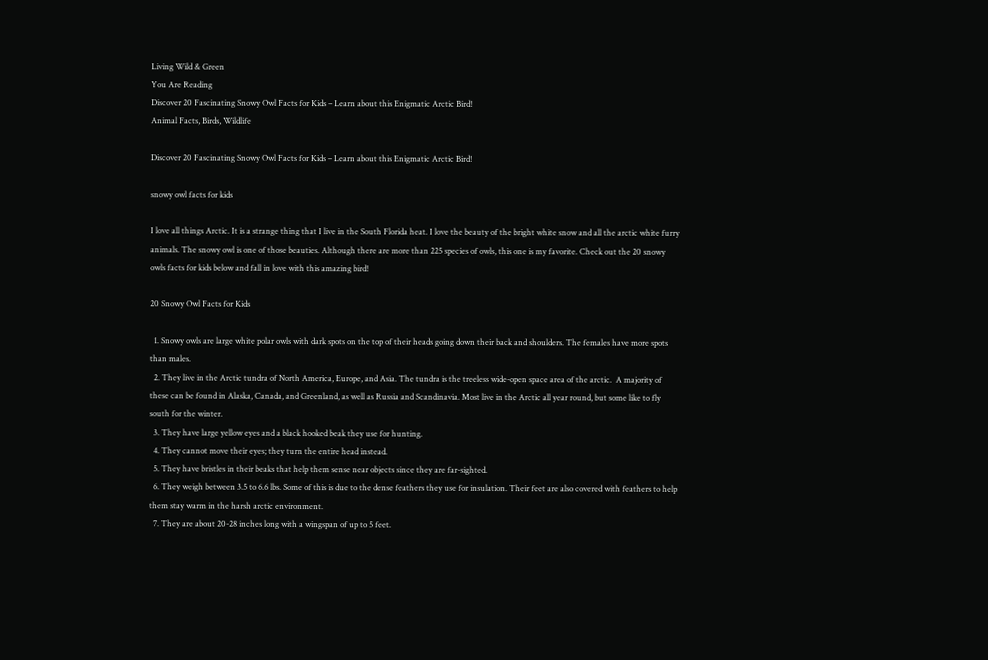Living Wild & Green
You Are Reading
Discover 20 Fascinating Snowy Owl Facts for Kids – Learn about this Enigmatic Arctic Bird!
Animal Facts, Birds, Wildlife

Discover 20 Fascinating Snowy Owl Facts for Kids – Learn about this Enigmatic Arctic Bird!

snowy owl facts for kids

I love all things Arctic. It is a strange thing that I live in the South Florida heat. I love the beauty of the bright white snow and all the arctic white furry animals. The snowy owl is one of those beauties. Although there are more than 225 species of owls, this one is my favorite. Check out the 20 snowy owls facts for kids below and fall in love with this amazing bird!

20 Snowy Owl Facts for Kids

  1. Snowy owls are large white polar owls with dark spots on the top of their heads going down their back and shoulders. The females have more spots than males.
  2. They live in the Arctic tundra of North America, Europe, and Asia. The tundra is the treeless wide-open space area of the arctic.  A majority of these can be found in Alaska, Canada, and Greenland, as well as Russia and Scandinavia. Most live in the Arctic all year round, but some like to fly south for the winter.
  3. They have large yellow eyes and a black hooked beak they use for hunting.
  4. They cannot move their eyes; they turn the entire head instead.
  5. They have bristles in their beaks that help them sense near objects since they are far-sighted.
  6. They weigh between 3.5 to 6.6 lbs. Some of this is due to the dense feathers they use for insulation. Their feet are also covered with feathers to help them stay warm in the harsh arctic environment.
  7. They are about 20-28 inches long with a wingspan of up to 5 feet.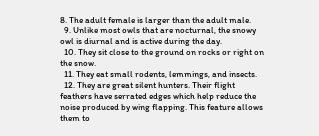8. The adult female is larger than the adult male.
  9. Unlike most owls that are nocturnal, the snowy owl is diurnal and is active during the day.
  10. They sit close to the ground on rocks or right on the snow.
  11. They eat small rodents, lemmings, and insects.
  12. They are great silent hunters. Their flight feathers have serrated edges which help reduce the noise produced by wing flapping. This feature allows them to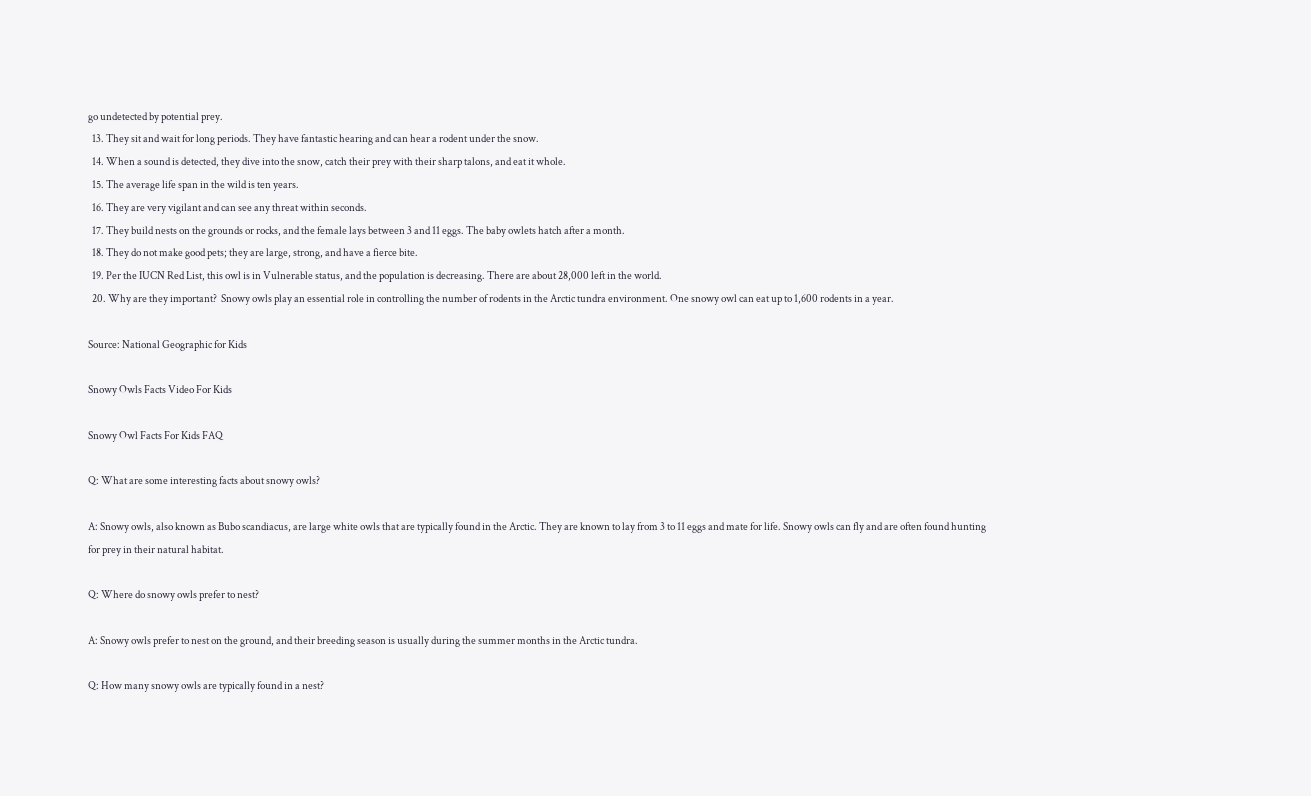go undetected by potential prey.
  13. They sit and wait for long periods. They have fantastic hearing and can hear a rodent under the snow.
  14. When a sound is detected, they dive into the snow, catch their prey with their sharp talons, and eat it whole.
  15. The average life span in the wild is ten years.
  16. They are very vigilant and can see any threat within seconds.
  17. They build nests on the grounds or rocks, and the female lays between 3 and 11 eggs. The baby owlets hatch after a month.
  18. They do not make good pets; they are large, strong, and have a fierce bite.
  19. Per the IUCN Red List, this owl is in Vulnerable status, and the population is decreasing. There are about 28,000 left in the world.
  20. Why are they important?  Snowy owls play an essential role in controlling the number of rodents in the Arctic tundra environment. One snowy owl can eat up to 1,600 rodents in a year.

Source: National Geographic for Kids

Snowy Owls Facts Video For Kids

Snowy Owl Facts For Kids FAQ

Q: What are some interesting facts about snowy owls?

A: Snowy owls, also known as Bubo scandiacus, are large white owls that are typically found in the Arctic. They are known to lay from 3 to 11 eggs and mate for life. Snowy owls can fly and are often found hunting for prey in their natural habitat.

Q: Where do snowy owls prefer to nest?

A: Snowy owls prefer to nest on the ground, and their breeding season is usually during the summer months in the Arctic tundra.

Q: How many snowy owls are typically found in a nest?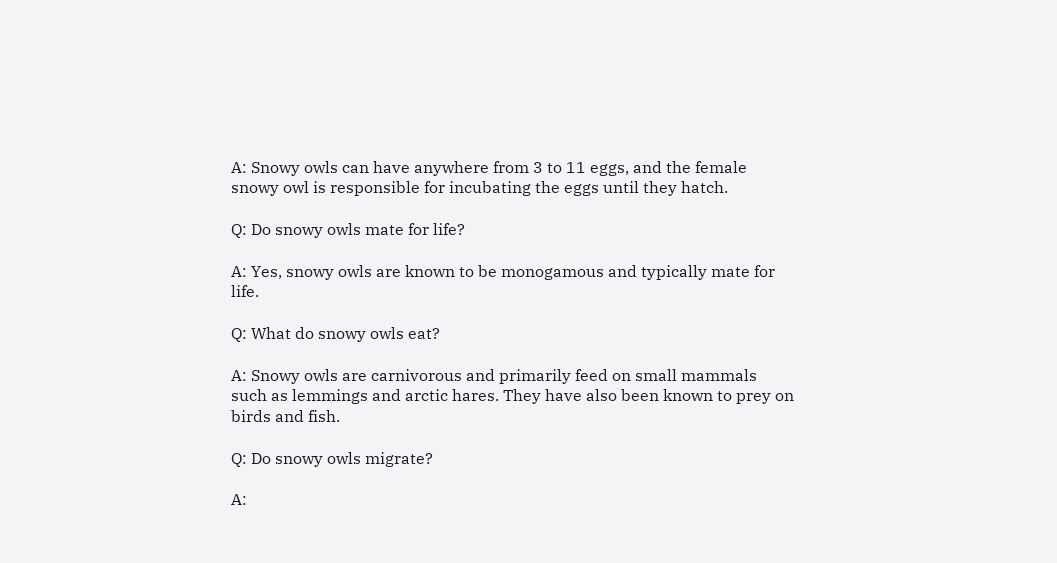A: Snowy owls can have anywhere from 3 to 11 eggs, and the female snowy owl is responsible for incubating the eggs until they hatch.

Q: Do snowy owls mate for life?

A: Yes, snowy owls are known to be monogamous and typically mate for life.

Q: What do snowy owls eat?

A: Snowy owls are carnivorous and primarily feed on small mammals such as lemmings and arctic hares. They have also been known to prey on birds and fish.

Q: Do snowy owls migrate?

A: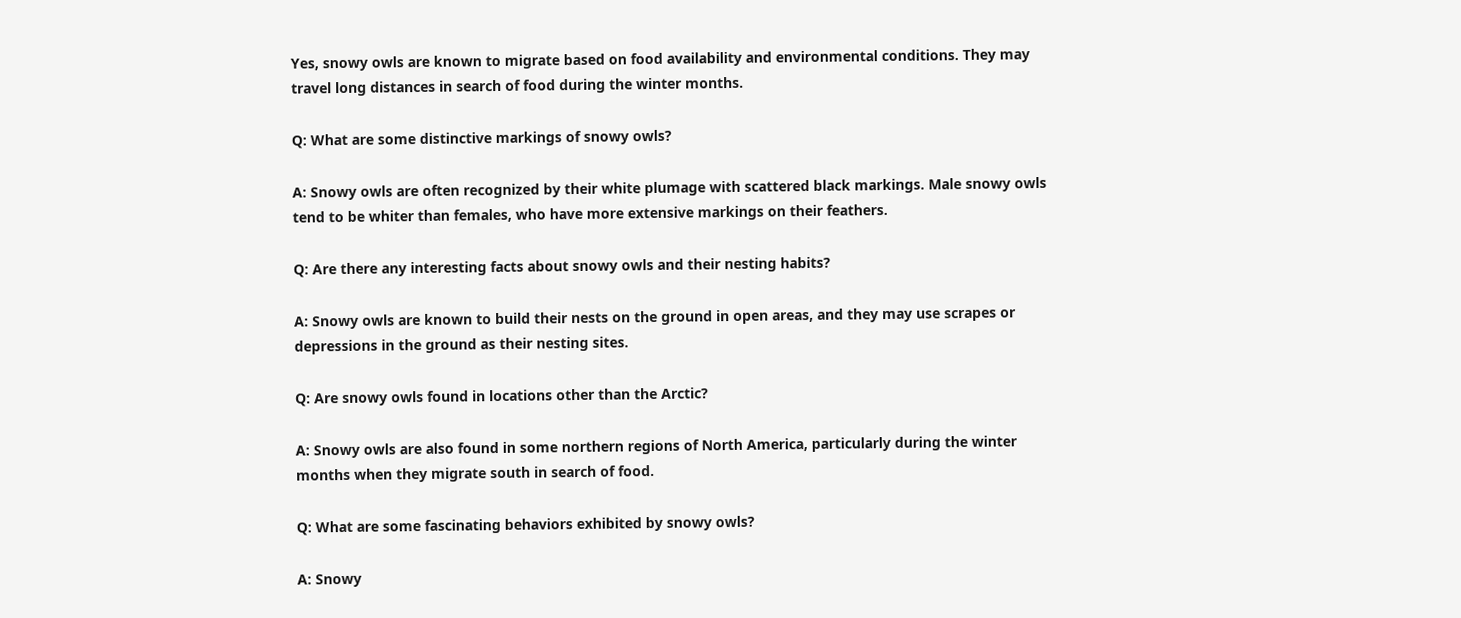Yes, snowy owls are known to migrate based on food availability and environmental conditions. They may travel long distances in search of food during the winter months.

Q: What are some distinctive markings of snowy owls?

A: Snowy owls are often recognized by their white plumage with scattered black markings. Male snowy owls tend to be whiter than females, who have more extensive markings on their feathers.

Q: Are there any interesting facts about snowy owls and their nesting habits?

A: Snowy owls are known to build their nests on the ground in open areas, and they may use scrapes or depressions in the ground as their nesting sites.

Q: Are snowy owls found in locations other than the Arctic?

A: Snowy owls are also found in some northern regions of North America, particularly during the winter months when they migrate south in search of food.

Q: What are some fascinating behaviors exhibited by snowy owls?

A: Snowy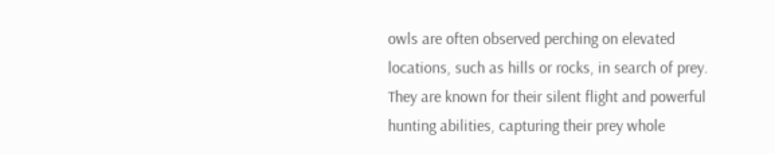owls are often observed perching on elevated locations, such as hills or rocks, in search of prey. They are known for their silent flight and powerful hunting abilities, capturing their prey whole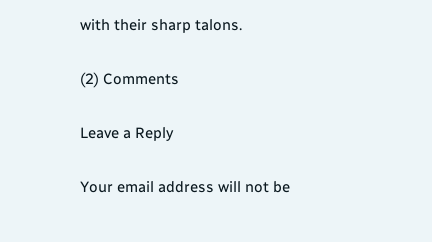with their sharp talons.

(2) Comments

Leave a Reply

Your email address will not be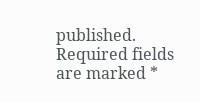published. Required fields are marked *